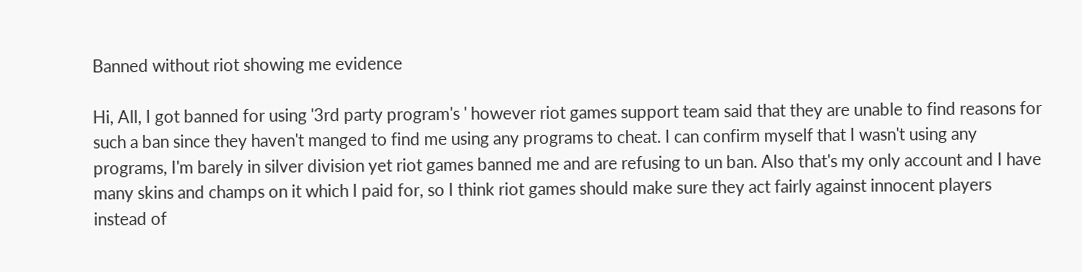Banned without riot showing me evidence

Hi, All, I got banned for using '3rd party program's ' however riot games support team said that they are unable to find reasons for such a ban since they haven't manged to find me using any programs to cheat. I can confirm myself that I wasn't using any programs, I'm barely in silver division yet riot games banned me and are refusing to un ban. Also that's my only account and I have many skins and champs on it which I paid for, so I think riot games should make sure they act fairly against innocent players instead of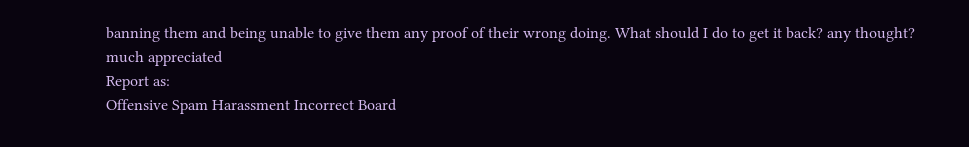banning them and being unable to give them any proof of their wrong doing. What should I do to get it back? any thought? much appreciated
Report as:
Offensive Spam Harassment Incorrect Board